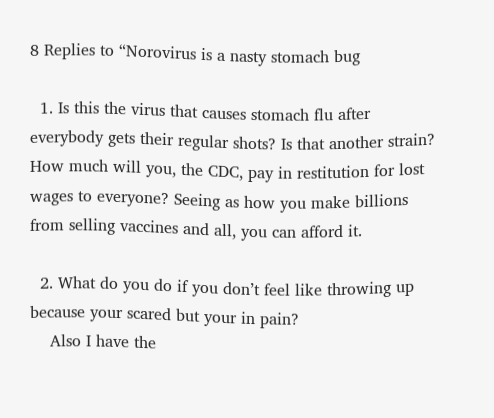8 Replies to “Norovirus is a nasty stomach bug

  1. Is this the virus that causes stomach flu after everybody gets their regular shots? Is that another strain? How much will you, the CDC, pay in restitution for lost wages to everyone? Seeing as how you make billions from selling vaccines and all, you can afford it.

  2. What do you do if you don’t feel like throwing up because your scared but your in pain?
    Also I have the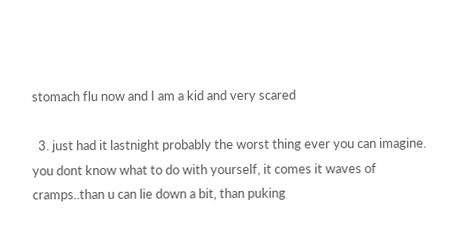stomach flu now and I am a kid and very scared

  3. just had it lastnight probably the worst thing ever you can imagine. you dont know what to do with yourself, it comes it waves of cramps..than u can lie down a bit, than puking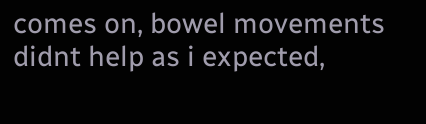comes on, bowel movements didnt help as i expected,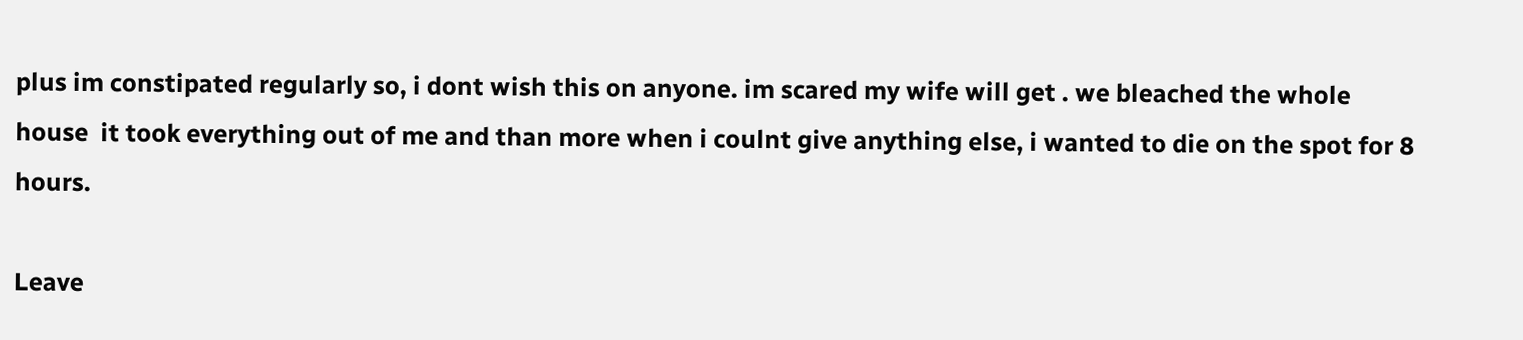plus im constipated regularly so, i dont wish this on anyone. im scared my wife will get . we bleached the whole house  it took everything out of me and than more when i coulnt give anything else, i wanted to die on the spot for 8 hours.

Leave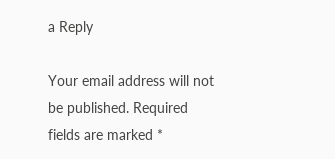a Reply

Your email address will not be published. Required fields are marked *